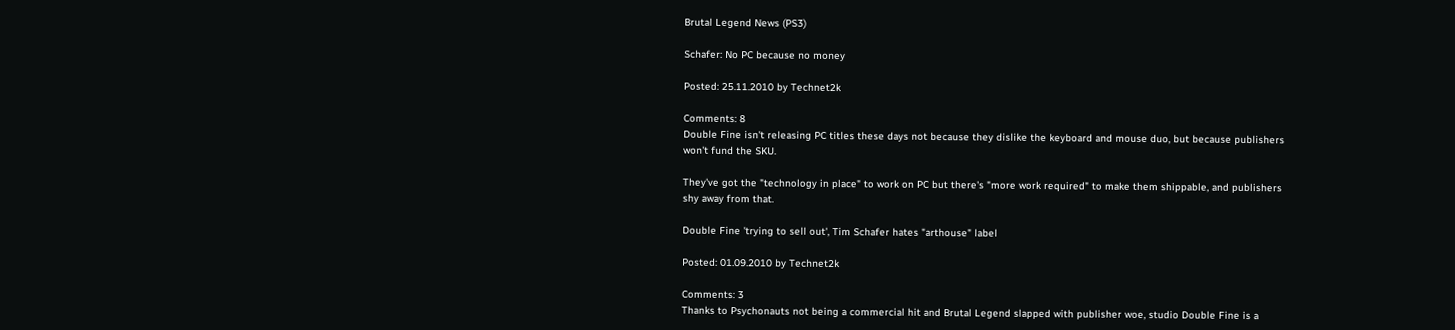Brutal Legend News (PS3)

Schafer: No PC because no money

Posted: 25.11.2010 by Technet2k

Comments: 8
Double Fine isn't releasing PC titles these days not because they dislike the keyboard and mouse duo, but because publishers won't fund the SKU.

They've got the "technology in place" to work on PC but there's "more work required" to make them shippable, and publishers shy away from that.

Double Fine 'trying to sell out', Tim Schafer hates "arthouse" label

Posted: 01.09.2010 by Technet2k

Comments: 3
Thanks to Psychonauts not being a commercial hit and Brutal Legend slapped with publisher woe, studio Double Fine is a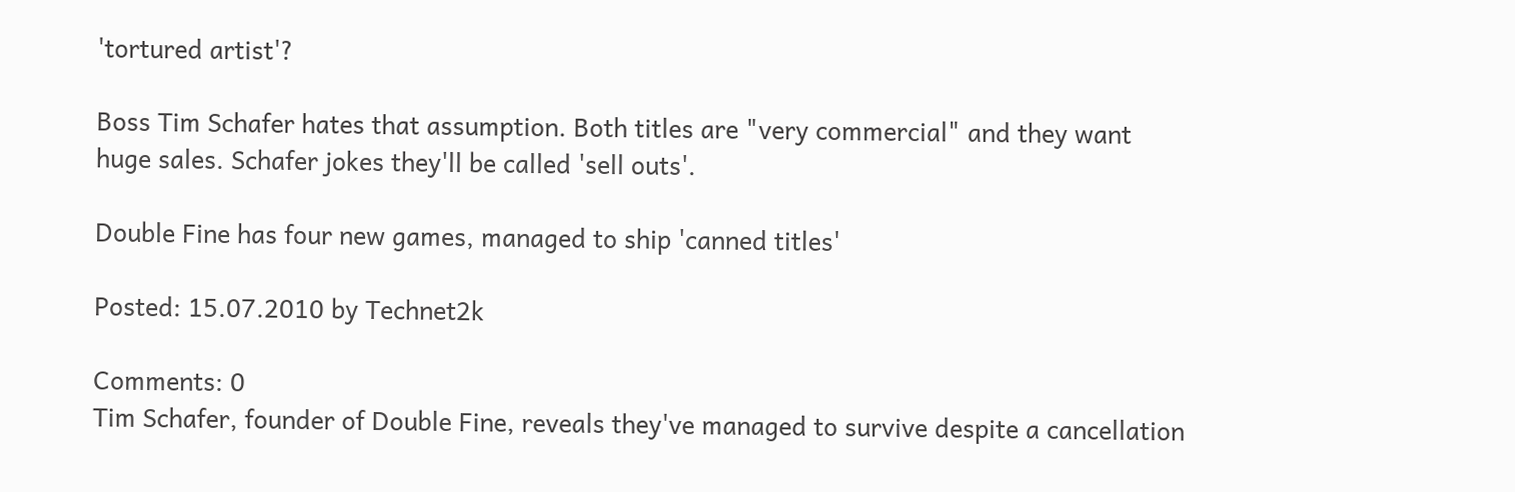'tortured artist'?

Boss Tim Schafer hates that assumption. Both titles are "very commercial" and they want huge sales. Schafer jokes they'll be called 'sell outs'.

Double Fine has four new games, managed to ship 'canned titles'

Posted: 15.07.2010 by Technet2k

Comments: 0
Tim Schafer, founder of Double Fine, reveals they've managed to survive despite a cancellation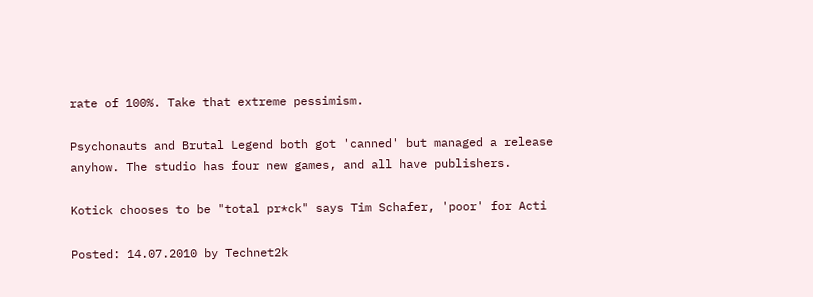rate of 100%. Take that extreme pessimism.

Psychonauts and Brutal Legend both got 'canned' but managed a release anyhow. The studio has four new games, and all have publishers.

Kotick chooses to be "total pr*ck" says Tim Schafer, 'poor' for Acti

Posted: 14.07.2010 by Technet2k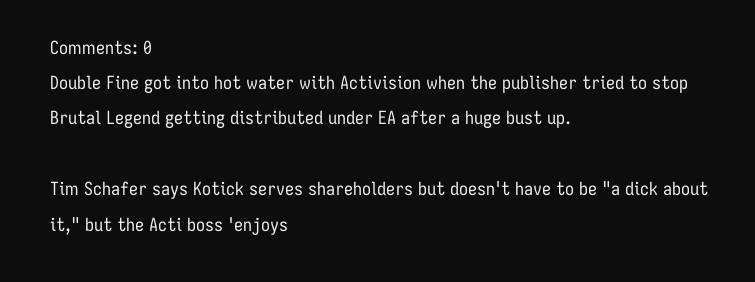Comments: 0
Double Fine got into hot water with Activision when the publisher tried to stop Brutal Legend getting distributed under EA after a huge bust up.

Tim Schafer says Kotick serves shareholders but doesn't have to be "a dick about it," but the Acti boss 'enjoys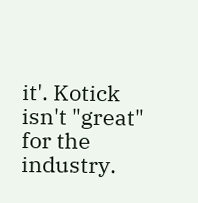it'. Kotick isn't "great" for the industry.